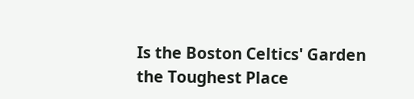Is the Boston Celtics' Garden the Toughest Place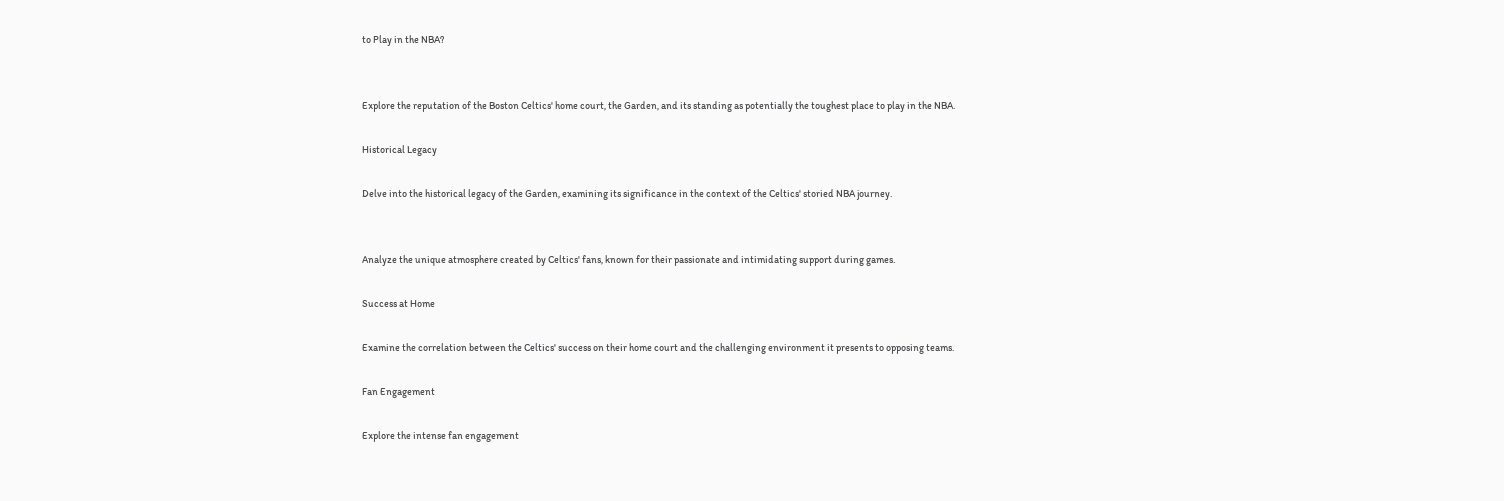to Play in the NBA?


Explore the reputation of the Boston Celtics' home court, the Garden, and its standing as potentially the toughest place to play in the NBA.

Historical Legacy

Delve into the historical legacy of the Garden, examining its significance in the context of the Celtics' storied NBA journey.


Analyze the unique atmosphere created by Celtics' fans, known for their passionate and intimidating support during games.

Success at Home

Examine the correlation between the Celtics' success on their home court and the challenging environment it presents to opposing teams.

Fan Engagement

Explore the intense fan engagement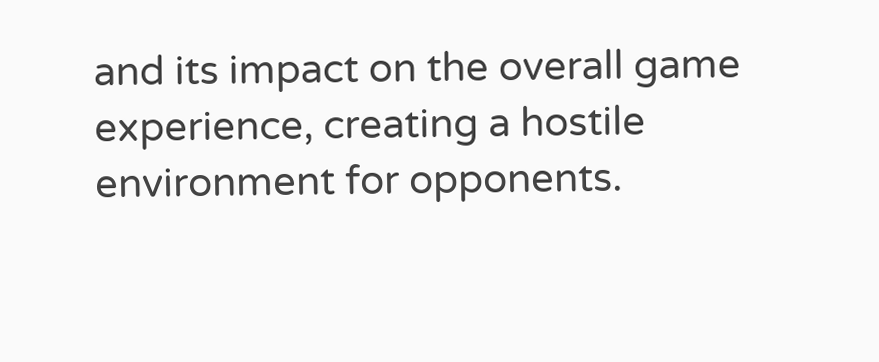and its impact on the overall game experience, creating a hostile environment for opponents.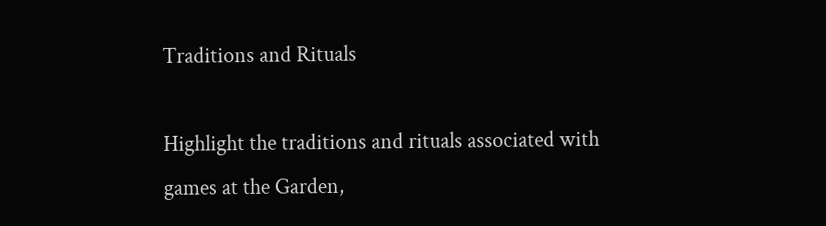Traditions and Rituals

Highlight the traditions and rituals associated with games at the Garden,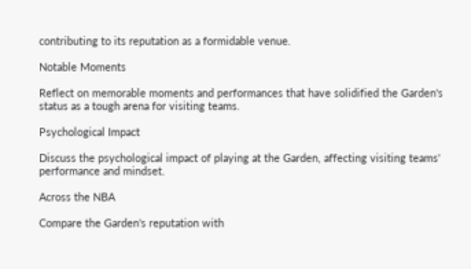contributing to its reputation as a formidable venue.

Notable Moments

Reflect on memorable moments and performances that have solidified the Garden's status as a tough arena for visiting teams.

Psychological Impact

Discuss the psychological impact of playing at the Garden, affecting visiting teams' performance and mindset.

Across the NBA

Compare the Garden's reputation with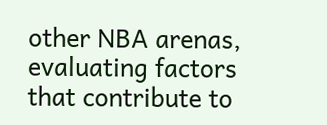other NBA arenas, evaluating factors that contribute to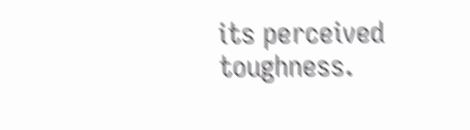its perceived toughness.